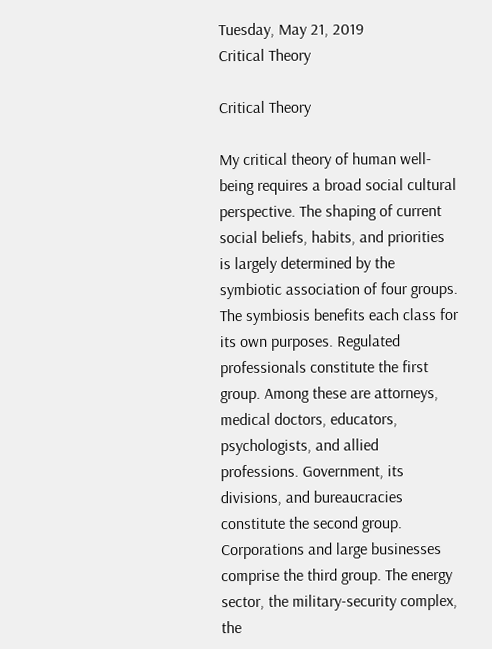Tuesday, May 21, 2019
Critical Theory

Critical Theory

My critical theory of human well-being requires a broad social cultural perspective. The shaping of current social beliefs, habits, and priorities is largely determined by the symbiotic association of four groups. The symbiosis benefits each class for its own purposes. Regulated professionals constitute the first group. Among these are attorneys, medical doctors, educators, psychologists, and allied professions. Government, its divisions, and bureaucracies constitute the second group. Corporations and large businesses comprise the third group. The energy sector, the military-security complex, the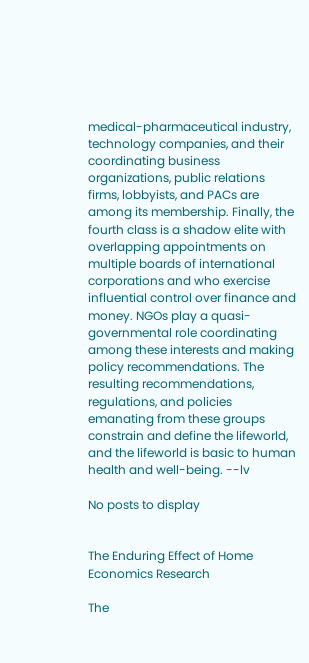medical-pharmaceutical industry, technology companies, and their coordinating business organizations, public relations firms, lobbyists, and PACs are among its membership. Finally, the fourth class is a shadow elite with overlapping appointments on multiple boards of international corporations and who exercise influential control over finance and money. NGOs play a quasi-governmental role coordinating among these interests and making policy recommendations. The resulting recommendations, regulations, and policies emanating from these groups constrain and define the lifeworld, and the lifeworld is basic to human health and well-being. --lv

No posts to display


The Enduring Effect of Home Economics Research

The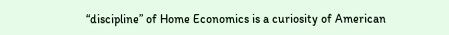“discipline” of Home Economics is a curiosity of American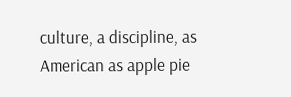culture, a discipline, as American as apple pie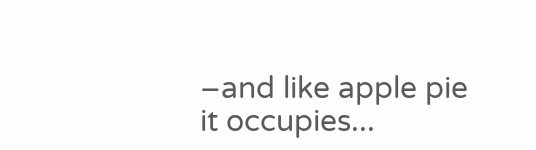–and like apple pie it occupies...